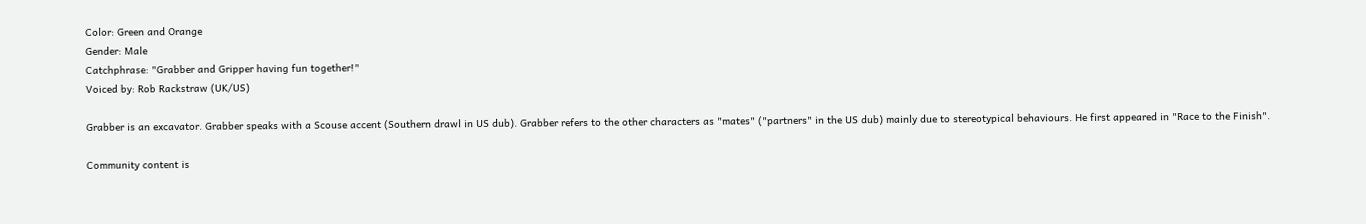Color: Green and Orange
Gender: Male
Catchphrase: "Grabber and Gripper having fun together!"
Voiced by: Rob Rackstraw (UK/US)

Grabber is an excavator. Grabber speaks with a Scouse accent (Southern drawl in US dub). Grabber refers to the other characters as "mates" ("partners" in the US dub) mainly due to stereotypical behaviours. He first appeared in "Race to the Finish".

Community content is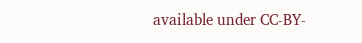available under CC-BY-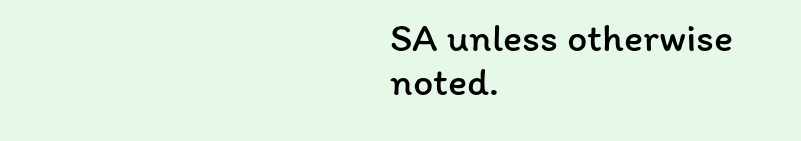SA unless otherwise noted.